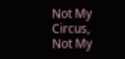Not My Circus, Not My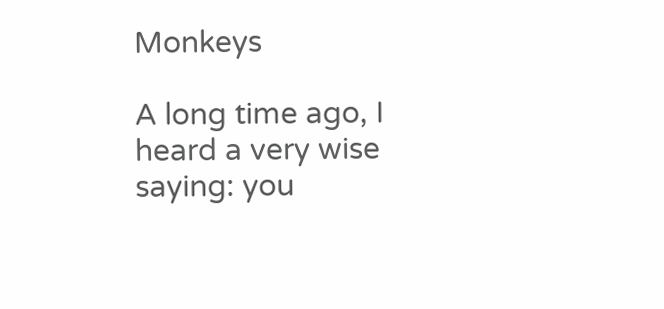Monkeys

A long time ago, I heard a very wise saying: you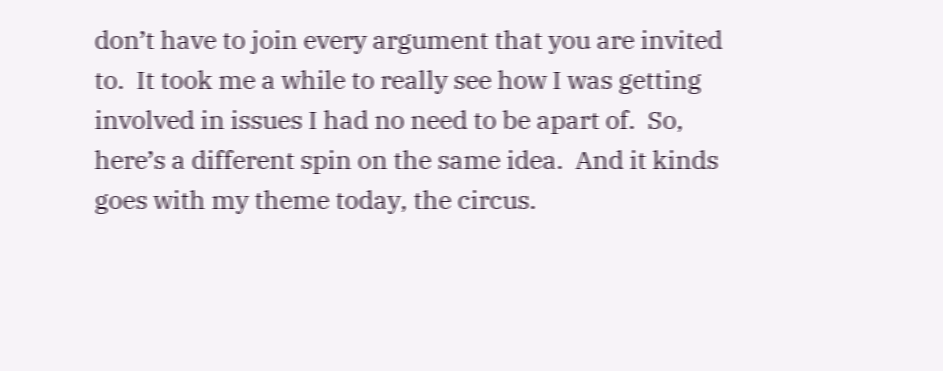don’t have to join every argument that you are invited to.  It took me a while to really see how I was getting involved in issues I had no need to be apart of.  So, here’s a different spin on the same idea.  And it kinds goes with my theme today, the circus.